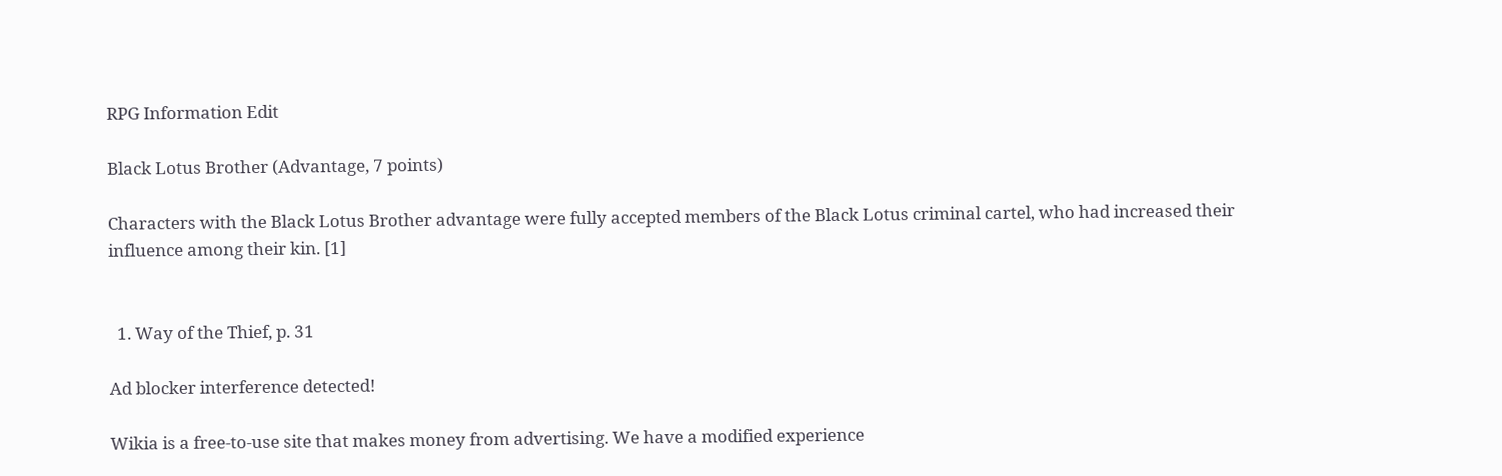RPG Information Edit

Black Lotus Brother (Advantage, 7 points)

Characters with the Black Lotus Brother advantage were fully accepted members of the Black Lotus criminal cartel, who had increased their influence among their kin. [1]


  1. Way of the Thief, p. 31

Ad blocker interference detected!

Wikia is a free-to-use site that makes money from advertising. We have a modified experience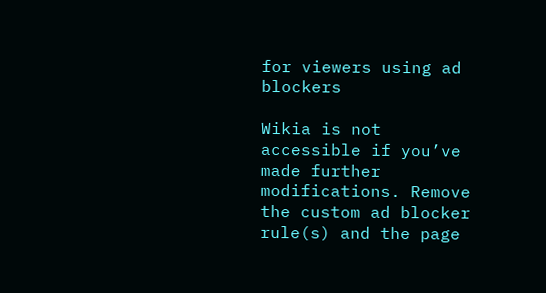for viewers using ad blockers

Wikia is not accessible if you’ve made further modifications. Remove the custom ad blocker rule(s) and the page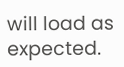will load as expected.